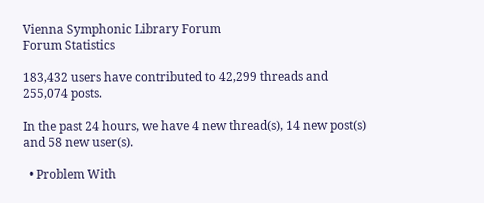Vienna Symphonic Library Forum
Forum Statistics

183,432 users have contributed to 42,299 threads and 255,074 posts.

In the past 24 hours, we have 4 new thread(s), 14 new post(s) and 58 new user(s).

  • Problem With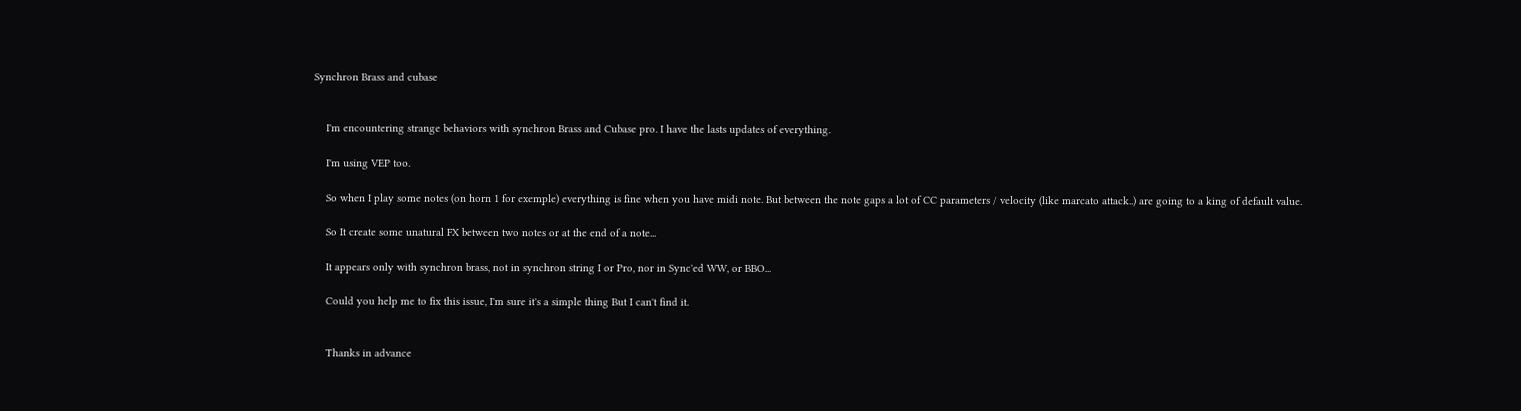Synchron Brass and cubase


    I'm encountering strange behaviors with synchron Brass and Cubase pro. I have the lasts updates of everything.

    I'm using VEP too.

    So when I play some notes (on horn 1 for exemple) everything is fine when you have midi note. But between the note gaps a lot of CC parameters / velocity (like marcato attack..) are going to a king of default value.

    So It create some unatural FX between two notes or at the end of a note...

    It appears only with synchron brass, not in synchron string I or Pro, nor in Sync'ed WW, or BBO...

    Could you help me to fix this issue, I'm sure it's a simple thing But I can't find it.


    Thanks in advance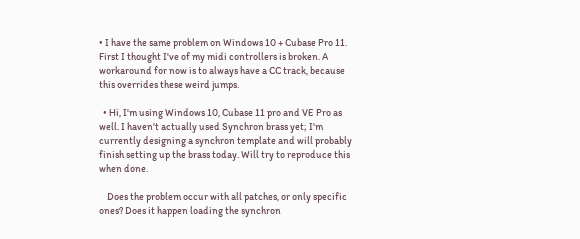• I have the same problem on Windows 10 + Cubase Pro 11. First I thought I've of my midi controllers is broken. A workaround for now is to always have a CC track, because this overrides these weird jumps.

  • Hi, I'm using Windows 10, Cubase 11 pro and VE Pro as well. I haven't actually used Synchron brass yet; I'm currently designing a synchron template and will probably finish setting up the brass today. Will try to reproduce this when done.

    Does the problem occur with all patches, or only specific ones? Does it happen loading the synchron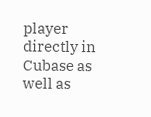player directly in Cubase as well as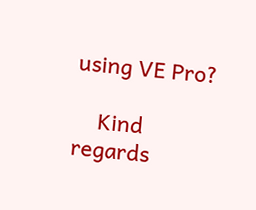using VE Pro?

    Kind regards